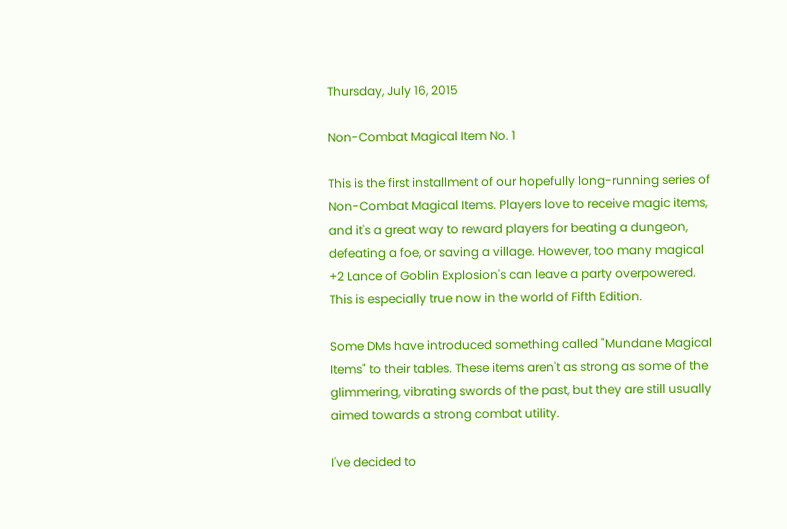Thursday, July 16, 2015

Non-Combat Magical Item No. 1

This is the first installment of our hopefully long-running series of Non-Combat Magical Items. Players love to receive magic items, and it's a great way to reward players for beating a dungeon, defeating a foe, or saving a village. However, too many magical +2 Lance of Goblin Explosion's can leave a party overpowered. This is especially true now in the world of Fifth Edition.

Some DMs have introduced something called "Mundane Magical Items" to their tables. These items aren't as strong as some of the glimmering, vibrating swords of the past, but they are still usually aimed towards a strong combat utility.

I've decided to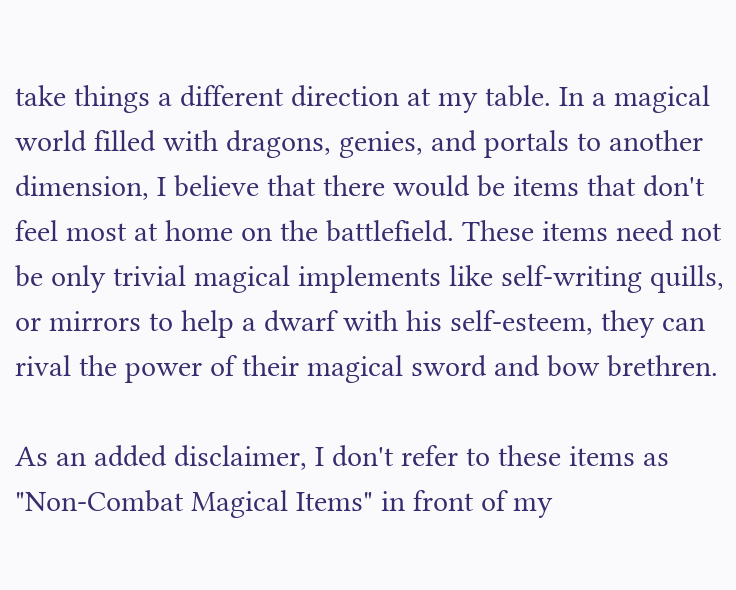take things a different direction at my table. In a magical world filled with dragons, genies, and portals to another dimension, I believe that there would be items that don't feel most at home on the battlefield. These items need not be only trivial magical implements like self-writing quills, or mirrors to help a dwarf with his self-esteem, they can rival the power of their magical sword and bow brethren.

As an added disclaimer, I don't refer to these items as "Non-Combat Magical Items" in front of my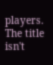players. The title isn't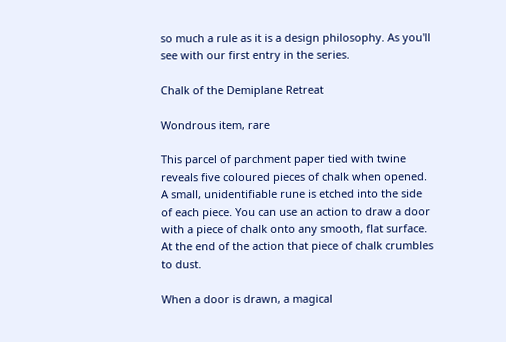so much a rule as it is a design philosophy. As you'll see with our first entry in the series.

Chalk of the Demiplane Retreat

Wondrous item, rare

This parcel of parchment paper tied with twine reveals five coloured pieces of chalk when opened. A small, unidentifiable rune is etched into the side of each piece. You can use an action to draw a door with a piece of chalk onto any smooth, flat surface. At the end of the action that piece of chalk crumbles to dust.

When a door is drawn, a magical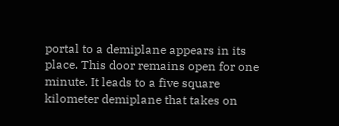portal to a demiplane appears in its place. This door remains open for one minute. It leads to a five square kilometer demiplane that takes on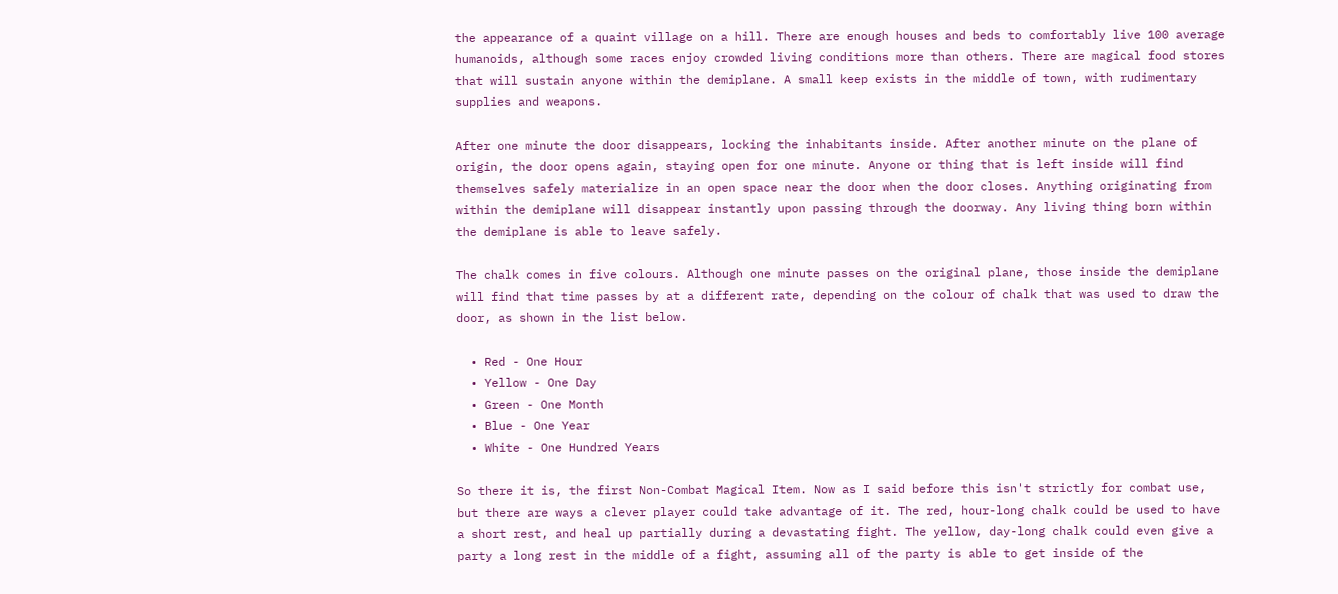the appearance of a quaint village on a hill. There are enough houses and beds to comfortably live 100 average humanoids, although some races enjoy crowded living conditions more than others. There are magical food stores that will sustain anyone within the demiplane. A small keep exists in the middle of town, with rudimentary supplies and weapons.

After one minute the door disappears, locking the inhabitants inside. After another minute on the plane of origin, the door opens again, staying open for one minute. Anyone or thing that is left inside will find themselves safely materialize in an open space near the door when the door closes. Anything originating from within the demiplane will disappear instantly upon passing through the doorway. Any living thing born within the demiplane is able to leave safely.

The chalk comes in five colours. Although one minute passes on the original plane, those inside the demiplane will find that time passes by at a different rate, depending on the colour of chalk that was used to draw the door, as shown in the list below.

  • Red - One Hour
  • Yellow - One Day
  • Green - One Month
  • Blue - One Year
  • White - One Hundred Years

So there it is, the first Non-Combat Magical Item. Now as I said before this isn't strictly for combat use, but there are ways a clever player could take advantage of it. The red, hour-long chalk could be used to have a short rest, and heal up partially during a devastating fight. The yellow, day-long chalk could even give a party a long rest in the middle of a fight, assuming all of the party is able to get inside of the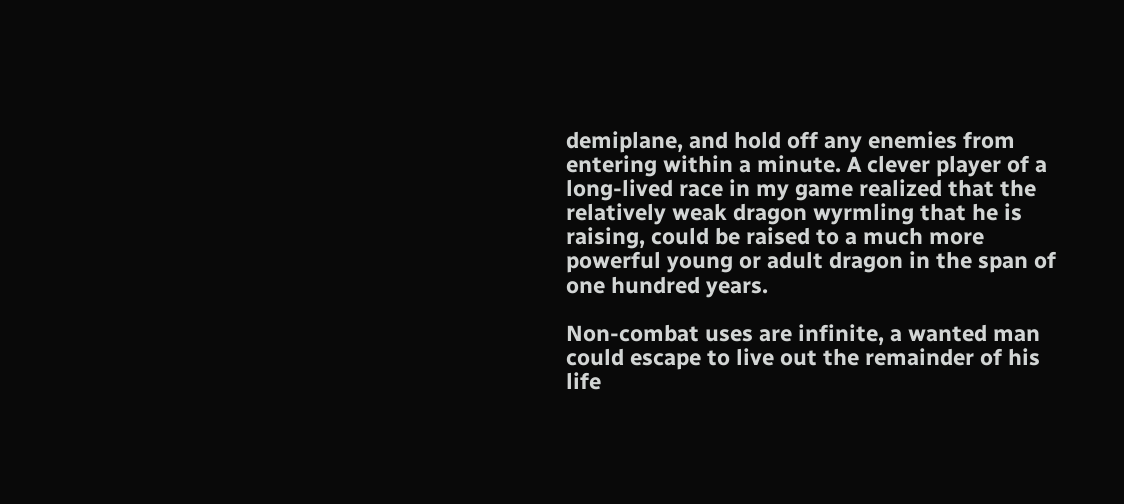demiplane, and hold off any enemies from entering within a minute. A clever player of a long-lived race in my game realized that the relatively weak dragon wyrmling that he is raising, could be raised to a much more powerful young or adult dragon in the span of one hundred years.

Non-combat uses are infinite, a wanted man could escape to live out the remainder of his life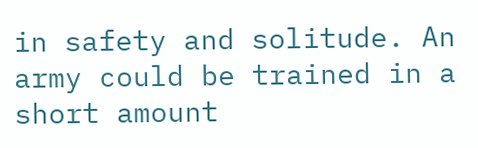in safety and solitude. An army could be trained in a short amount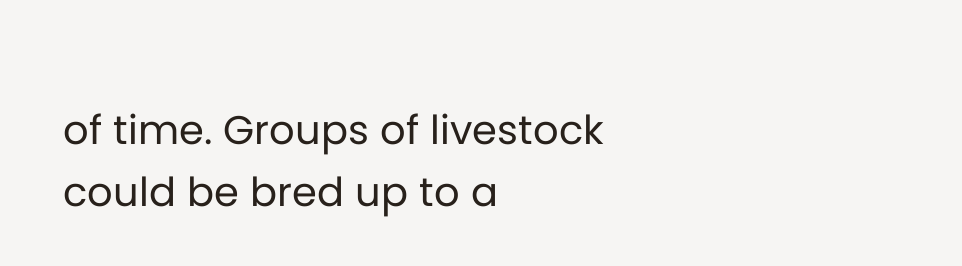of time. Groups of livestock could be bred up to a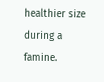healthier size during a famine.